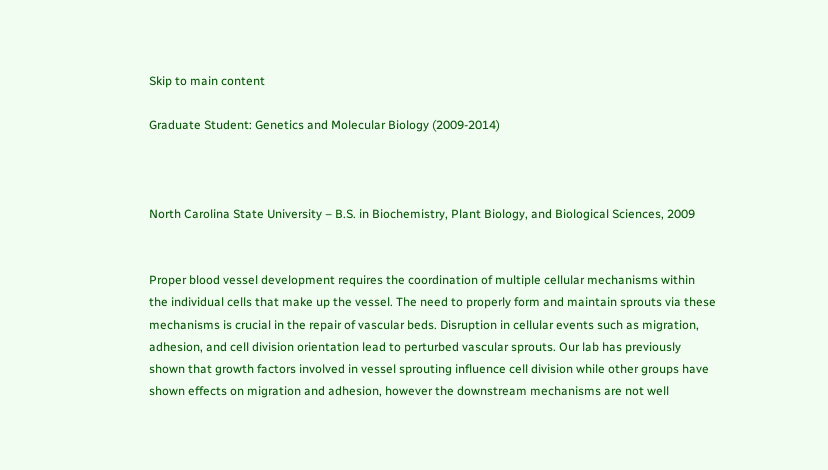Skip to main content

Graduate Student: Genetics and Molecular Biology (2009-2014)



North Carolina State University – B.S. in Biochemistry, Plant Biology, and Biological Sciences, 2009


Proper blood vessel development requires the coordination of multiple cellular mechanisms within the individual cells that make up the vessel. The need to properly form and maintain sprouts via these mechanisms is crucial in the repair of vascular beds. Disruption in cellular events such as migration, adhesion, and cell division orientation lead to perturbed vascular sprouts. Our lab has previously shown that growth factors involved in vessel sprouting influence cell division while other groups have shown effects on migration and adhesion, however the downstream mechanisms are not well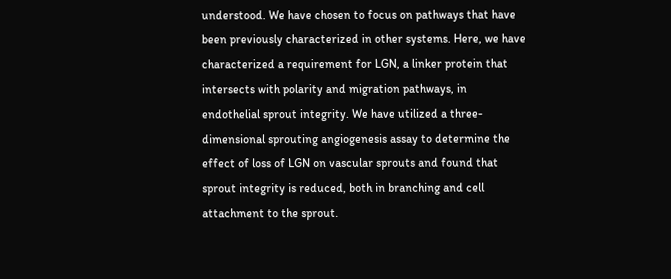understood. We have chosen to focus on pathways that have been previously characterized in other systems. Here, we have characterized a requirement for LGN, a linker protein that intersects with polarity and migration pathways, in endothelial sprout integrity. We have utilized a three-dimensional sprouting angiogenesis assay to determine the effect of loss of LGN on vascular sprouts and found that sprout integrity is reduced, both in branching and cell attachment to the sprout.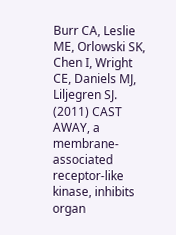Burr CA, Leslie ME, Orlowski SK, Chen I, Wright CE, Daniels MJ, Liljegren SJ. (2011) CAST AWAY, a membrane-associated receptor-like kinase, inhibits organ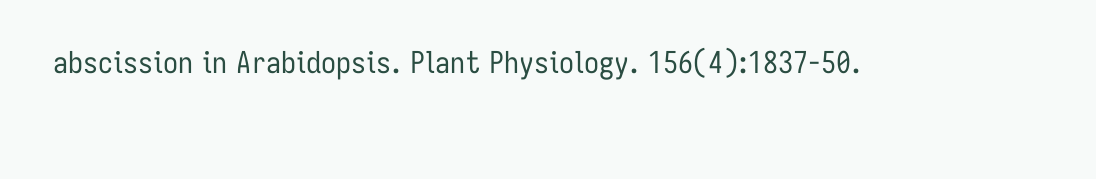abscission in Arabidopsis. Plant Physiology. 156(4):1837-50.